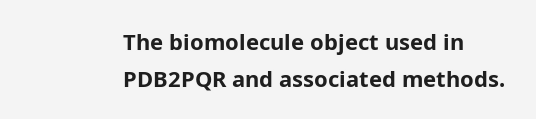The biomolecule object used in PDB2PQR and associated methods.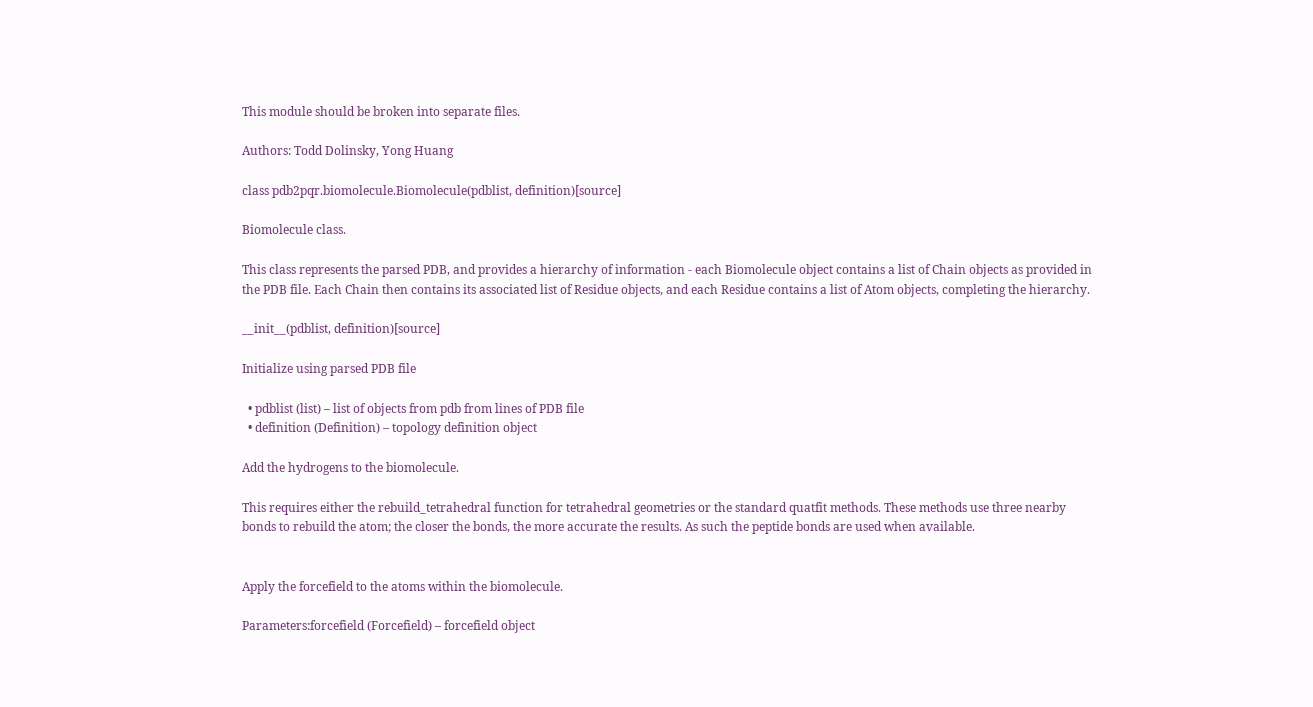This module should be broken into separate files.

Authors: Todd Dolinsky, Yong Huang

class pdb2pqr.biomolecule.Biomolecule(pdblist, definition)[source]

Biomolecule class.

This class represents the parsed PDB, and provides a hierarchy of information - each Biomolecule object contains a list of Chain objects as provided in the PDB file. Each Chain then contains its associated list of Residue objects, and each Residue contains a list of Atom objects, completing the hierarchy.

__init__(pdblist, definition)[source]

Initialize using parsed PDB file

  • pdblist (list) – list of objects from pdb from lines of PDB file
  • definition (Definition) – topology definition object

Add the hydrogens to the biomolecule.

This requires either the rebuild_tetrahedral function for tetrahedral geometries or the standard quatfit methods. These methods use three nearby bonds to rebuild the atom; the closer the bonds, the more accurate the results. As such the peptide bonds are used when available.


Apply the forcefield to the atoms within the biomolecule.

Parameters:forcefield (Forcefield) – forcefield object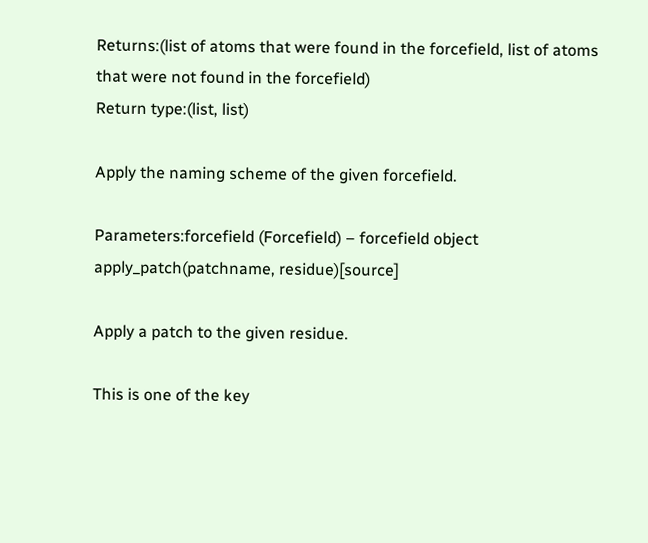Returns:(list of atoms that were found in the forcefield, list of atoms that were not found in the forcefield)
Return type:(list, list)

Apply the naming scheme of the given forcefield.

Parameters:forcefield (Forcefield) – forcefield object
apply_patch(patchname, residue)[source]

Apply a patch to the given residue.

This is one of the key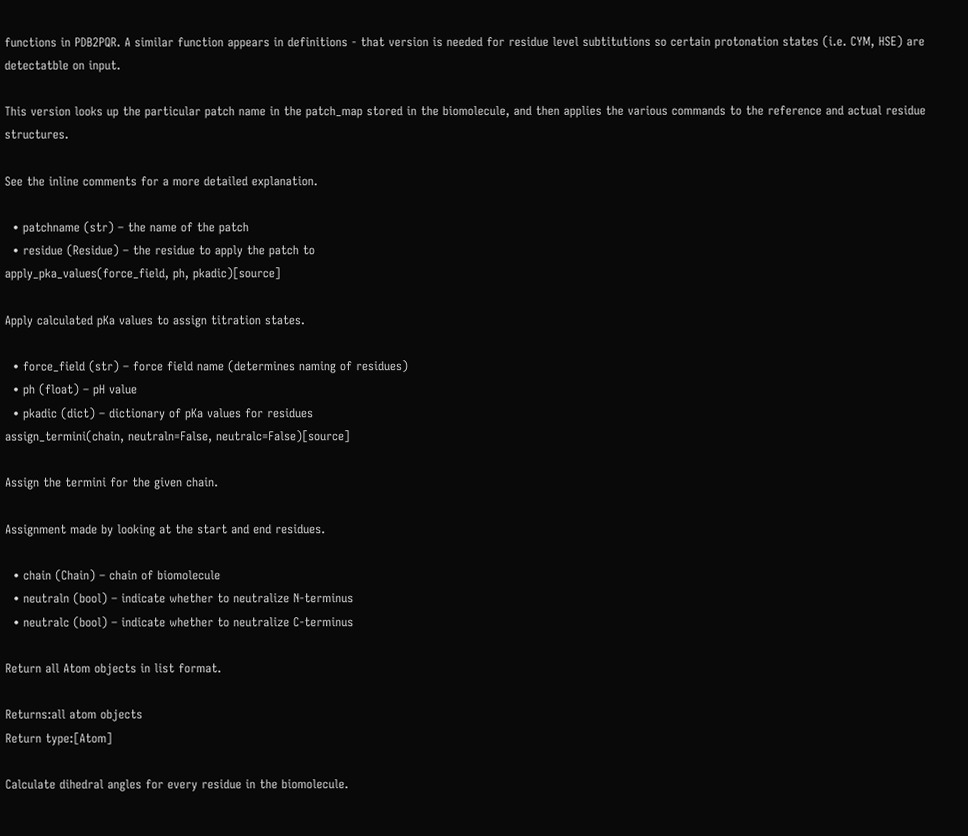functions in PDB2PQR. A similar function appears in definitions - that version is needed for residue level subtitutions so certain protonation states (i.e. CYM, HSE) are detectatble on input.

This version looks up the particular patch name in the patch_map stored in the biomolecule, and then applies the various commands to the reference and actual residue structures.

See the inline comments for a more detailed explanation.

  • patchname (str) – the name of the patch
  • residue (Residue) – the residue to apply the patch to
apply_pka_values(force_field, ph, pkadic)[source]

Apply calculated pKa values to assign titration states.

  • force_field (str) – force field name (determines naming of residues)
  • ph (float) – pH value
  • pkadic (dict) – dictionary of pKa values for residues
assign_termini(chain, neutraln=False, neutralc=False)[source]

Assign the termini for the given chain.

Assignment made by looking at the start and end residues.

  • chain (Chain) – chain of biomolecule
  • neutraln (bool) – indicate whether to neutralize N-terminus
  • neutralc (bool) – indicate whether to neutralize C-terminus

Return all Atom objects in list format.

Returns:all atom objects
Return type:[Atom]

Calculate dihedral angles for every residue in the biomolecule.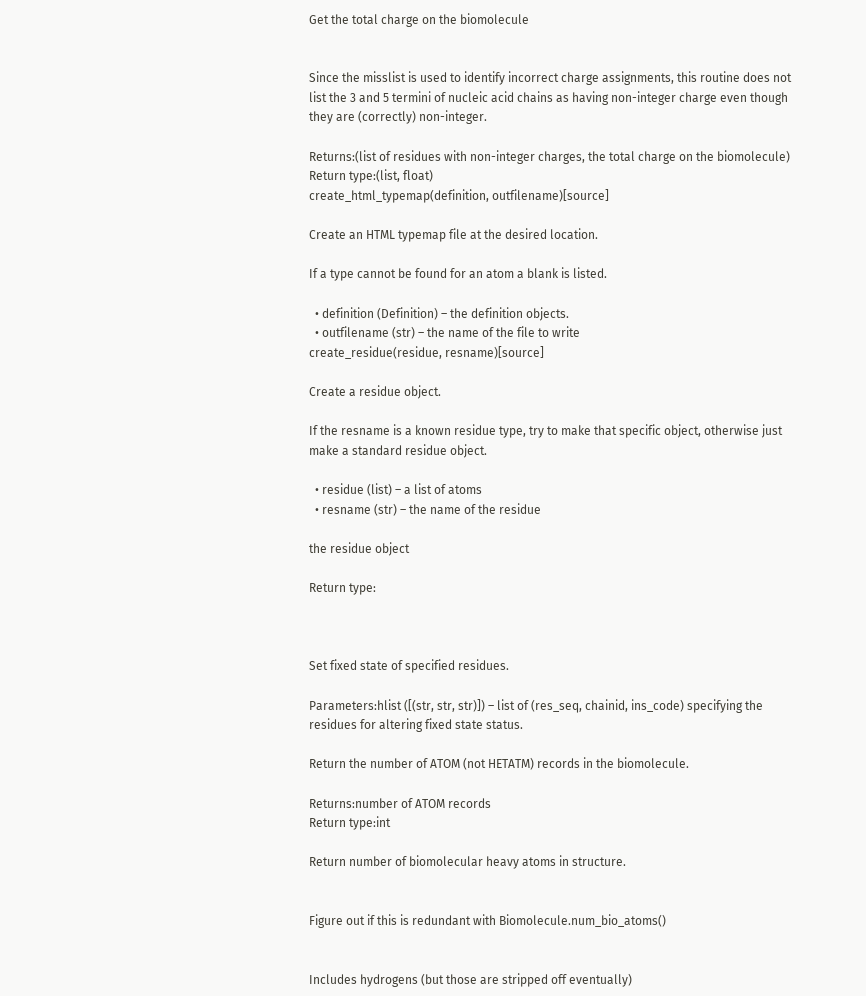Get the total charge on the biomolecule


Since the misslist is used to identify incorrect charge assignments, this routine does not list the 3 and 5 termini of nucleic acid chains as having non-integer charge even though they are (correctly) non-integer.

Returns:(list of residues with non-integer charges, the total charge on the biomolecule)
Return type:(list, float)
create_html_typemap(definition, outfilename)[source]

Create an HTML typemap file at the desired location.

If a type cannot be found for an atom a blank is listed.

  • definition (Definition) – the definition objects.
  • outfilename (str) – the name of the file to write
create_residue(residue, resname)[source]

Create a residue object.

If the resname is a known residue type, try to make that specific object, otherwise just make a standard residue object.

  • residue (list) – a list of atoms
  • resname (str) – the name of the residue

the residue object

Return type:



Set fixed state of specified residues.

Parameters:hlist ([(str, str, str)]) – list of (res_seq, chainid, ins_code) specifying the residues for altering fixed state status.

Return the number of ATOM (not HETATM) records in the biomolecule.

Returns:number of ATOM records
Return type:int

Return number of biomolecular heavy atoms in structure.


Figure out if this is redundant with Biomolecule.num_bio_atoms()


Includes hydrogens (but those are stripped off eventually)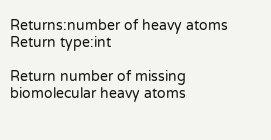Returns:number of heavy atoms
Return type:int

Return number of missing biomolecular heavy atoms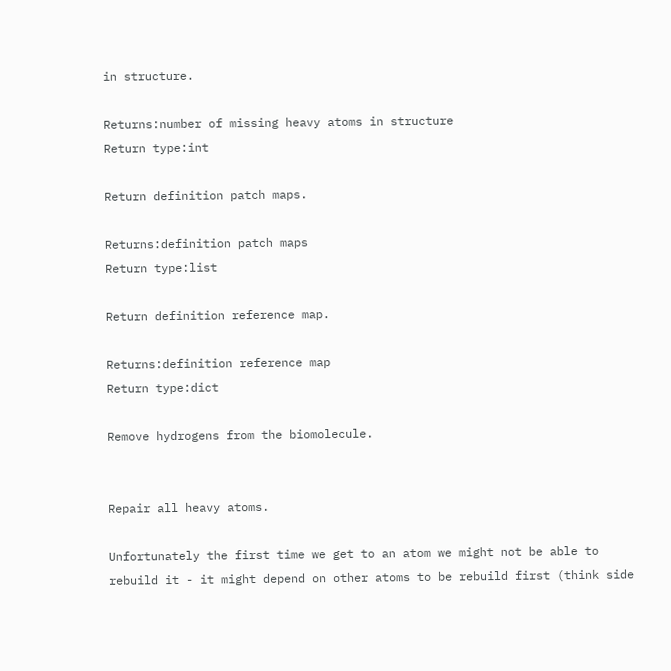in structure.

Returns:number of missing heavy atoms in structure
Return type:int

Return definition patch maps.

Returns:definition patch maps
Return type:list

Return definition reference map.

Returns:definition reference map
Return type:dict

Remove hydrogens from the biomolecule.


Repair all heavy atoms.

Unfortunately the first time we get to an atom we might not be able to rebuild it - it might depend on other atoms to be rebuild first (think side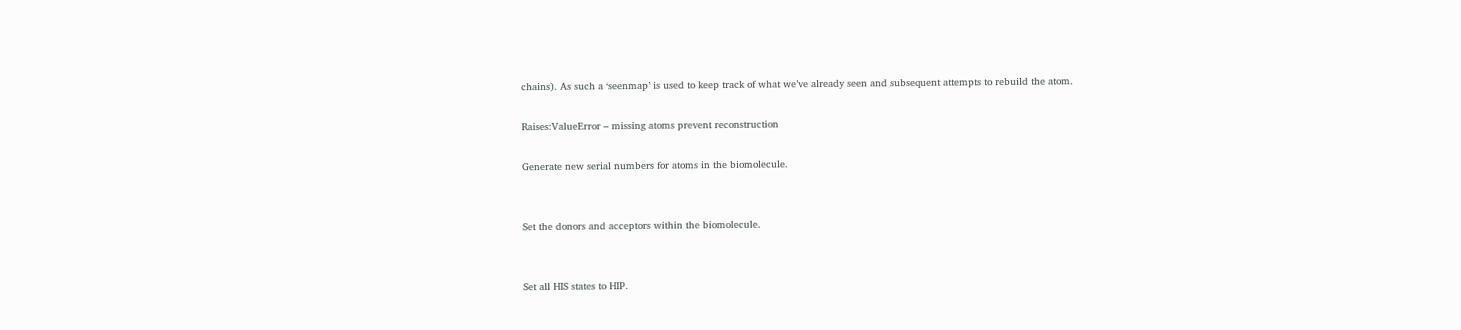chains). As such a ‘seenmap’ is used to keep track of what we’ve already seen and subsequent attempts to rebuild the atom.

Raises:ValueError – missing atoms prevent reconstruction

Generate new serial numbers for atoms in the biomolecule.


Set the donors and acceptors within the biomolecule.


Set all HIS states to HIP.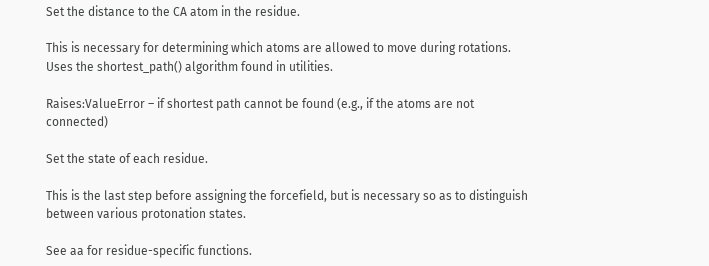Set the distance to the CA atom in the residue.

This is necessary for determining which atoms are allowed to move during rotations. Uses the shortest_path() algorithm found in utilities.

Raises:ValueError – if shortest path cannot be found (e.g., if the atoms are not connected)

Set the state of each residue.

This is the last step before assigning the forcefield, but is necessary so as to distinguish between various protonation states.

See aa for residue-specific functions.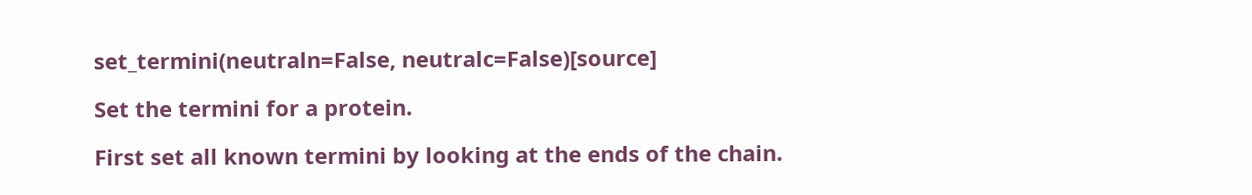set_termini(neutraln=False, neutralc=False)[source]

Set the termini for a protein.

First set all known termini by looking at the ends of the chain.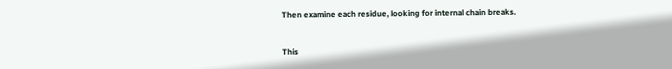Then examine each residue, looking for internal chain breaks.


This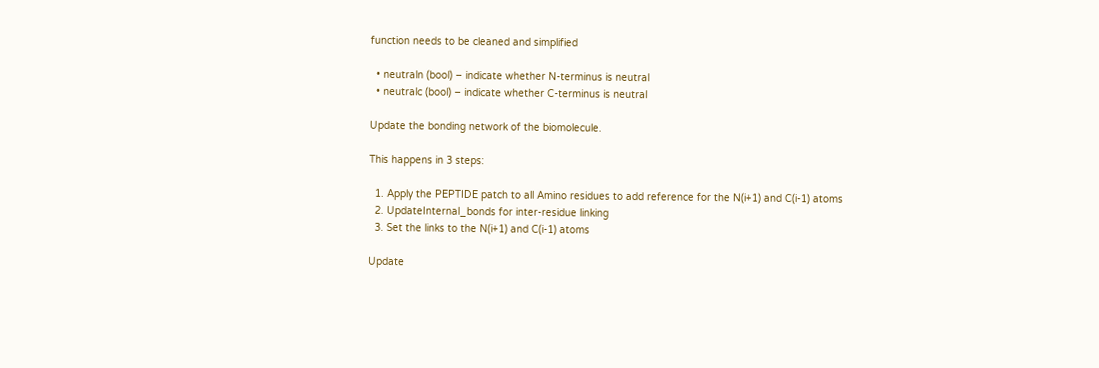function needs to be cleaned and simplified

  • neutraln (bool) – indicate whether N-terminus is neutral
  • neutralc (bool) – indicate whether C-terminus is neutral

Update the bonding network of the biomolecule.

This happens in 3 steps:

  1. Apply the PEPTIDE patch to all Amino residues to add reference for the N(i+1) and C(i-1) atoms
  2. UpdateInternal_bonds for inter-residue linking
  3. Set the links to the N(i+1) and C(i-1) atoms

Update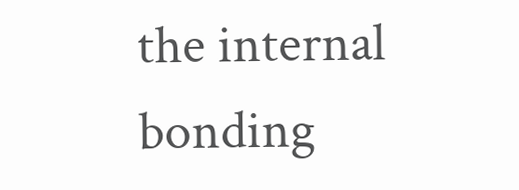the internal bonding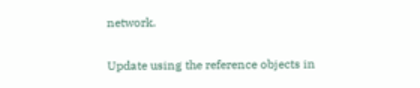network.

Update using the reference objects in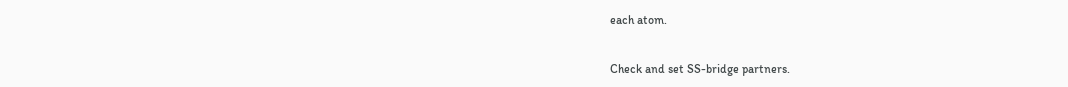each atom.


Check and set SS-bridge partners.